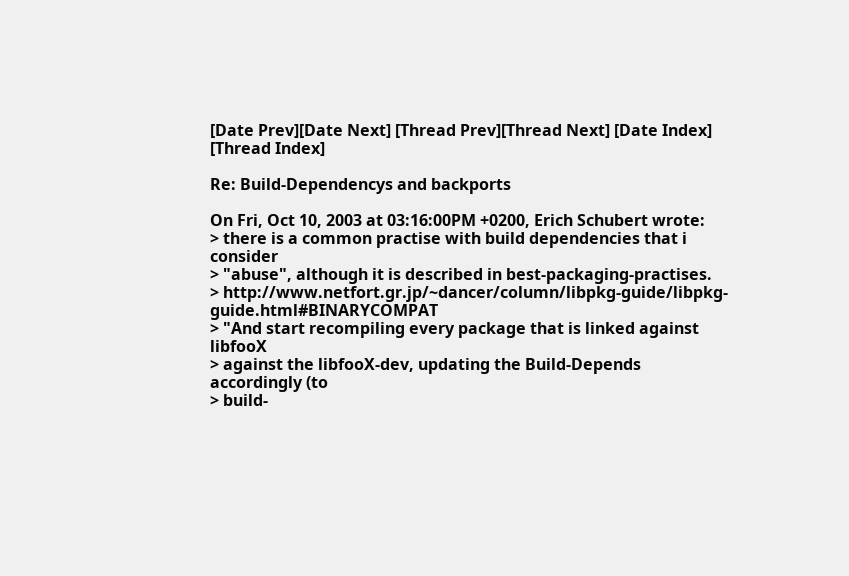[Date Prev][Date Next] [Thread Prev][Thread Next] [Date Index] [Thread Index]

Re: Build-Dependencys and backports

On Fri, Oct 10, 2003 at 03:16:00PM +0200, Erich Schubert wrote:
> there is a common practise with build dependencies that i consider
> "abuse", although it is described in best-packaging-practises.
> http://www.netfort.gr.jp/~dancer/column/libpkg-guide/libpkg-guide.html#BINARYCOMPAT
> "And start recompiling every package that is linked against libfooX
> against the libfooX-dev, updating the Build-Depends accordingly (to
> build-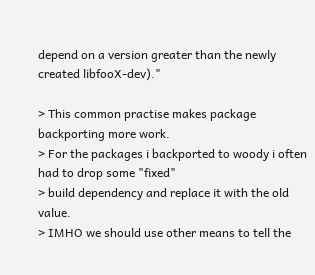depend on a version greater than the newly created libfooX-dev)."

> This common practise makes package backporting more work.
> For the packages i backported to woody i often had to drop some "fixed"
> build dependency and replace it with the old value.
> IMHO we should use other means to tell the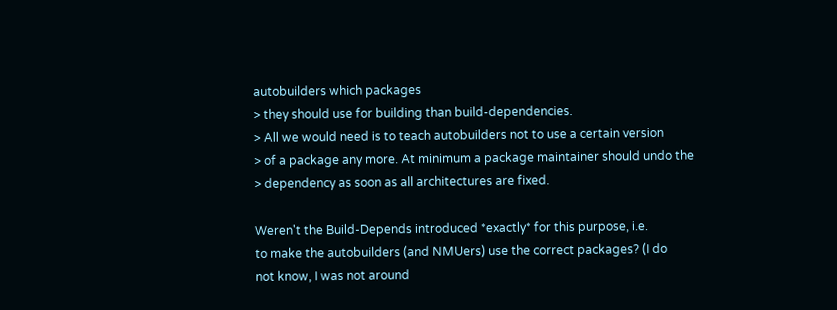autobuilders which packages
> they should use for building than build-dependencies.
> All we would need is to teach autobuilders not to use a certain version
> of a package any more. At minimum a package maintainer should undo the
> dependency as soon as all architectures are fixed.

Weren't the Build-Depends introduced *exactly* for this purpose, i.e.
to make the autobuilders (and NMUers) use the correct packages? (I do
not know, I was not around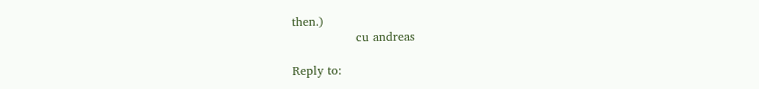then.)
                cu andreas

Reply to: